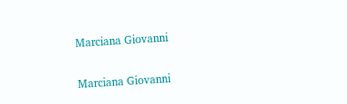Marciana Giovanni

Marciana Giovanni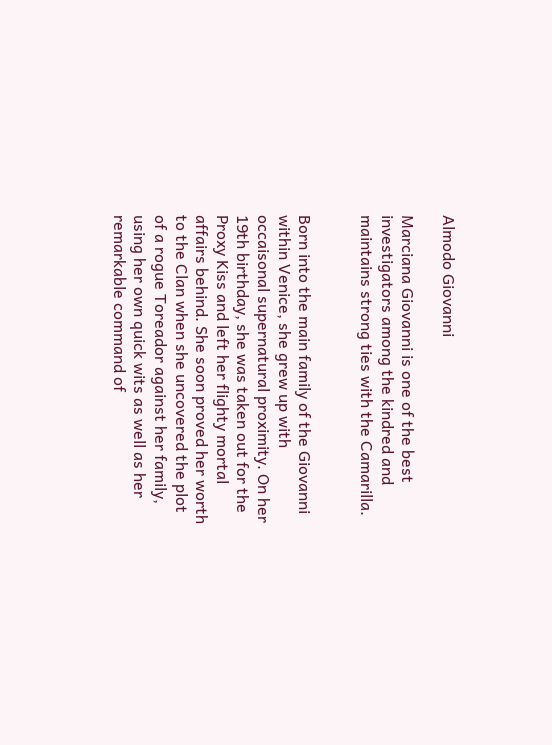Almodo Giovanni

Marciana Giovanni is one of the best investigators among the kindred and maintains strong ties with the Camarilla.


Born into the main family of the Giovanni within Venice, she grew up with occaisonal supernatural proximity. On her 19th birthday, she was taken out for the Proxy Kiss and left her flighty mortal affairs behind. She soon proved her worth to the Clan when she uncovered the plot of a rogue Toreador against her family, using her own quick wits as well as her remarkable command of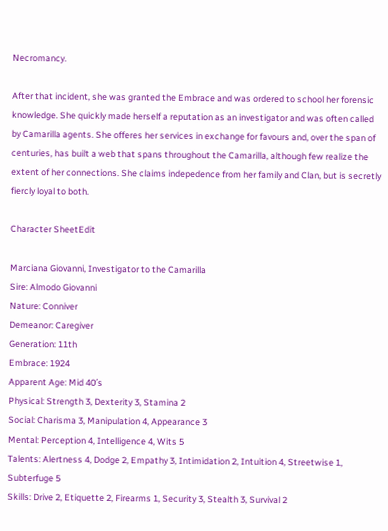Necromancy.

After that incident, she was granted the Embrace and was ordered to school her forensic knowledge. She quickly made herself a reputation as an investigator and was often called by Camarilla agents. She offeres her services in exchange for favours and, over the span of centuries, has built a web that spans throughout the Camarilla, although few realize the extent of her connections. She claims indepedence from her family and Clan, but is secretly fiercly loyal to both.

Character SheetEdit

Marciana Giovanni, Investigator to the Camarilla
Sire: Almodo Giovanni
Nature: Conniver
Demeanor: Caregiver
Generation: 11th
Embrace: 1924
Apparent Age: Mid 40′s
Physical: Strength 3, Dexterity 3, Stamina 2
Social: Charisma 3, Manipulation 4, Appearance 3
Mental: Perception 4, Intelligence 4, Wits 5
Talents: Alertness 4, Dodge 2, Empathy 3, Intimidation 2, Intuition 4, Streetwise 1, Subterfuge 5
Skills: Drive 2, Etiquette 2, Firearms 1, Security 3, Stealth 3, Survival 2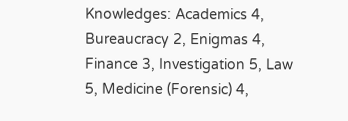Knowledges: Academics 4, Bureaucracy 2, Enigmas 4, Finance 3, Investigation 5, Law 5, Medicine (Forensic) 4,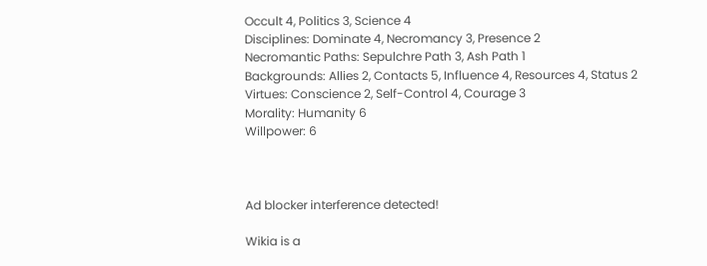Occult 4, Politics 3, Science 4
Disciplines: Dominate 4, Necromancy 3, Presence 2
Necromantic Paths: Sepulchre Path 3, Ash Path 1
Backgrounds: Allies 2, Contacts 5, Influence 4, Resources 4, Status 2
Virtues: Conscience 2, Self-Control 4, Courage 3
Morality: Humanity 6
Willpower: 6



Ad blocker interference detected!

Wikia is a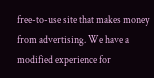free-to-use site that makes money from advertising. We have a modified experience for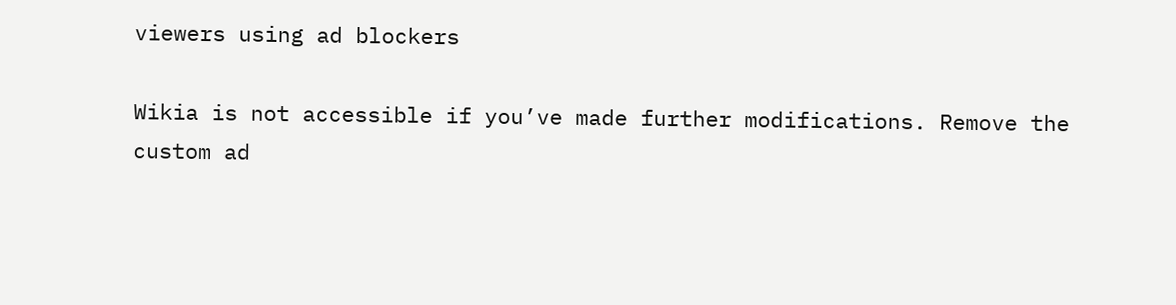viewers using ad blockers

Wikia is not accessible if you’ve made further modifications. Remove the custom ad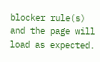blocker rule(s) and the page will load as expected.